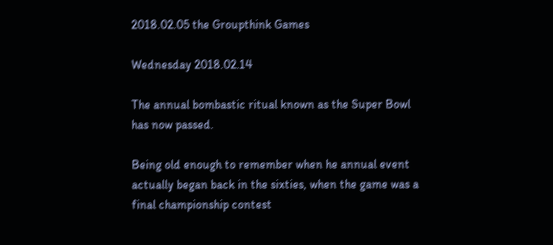2018.02.05 the Groupthink Games

Wednesday 2018.02.14

The annual bombastic ritual known as the Super Bowl has now passed.

Being old enough to remember when he annual event actually began back in the sixties, when the game was a final championship contest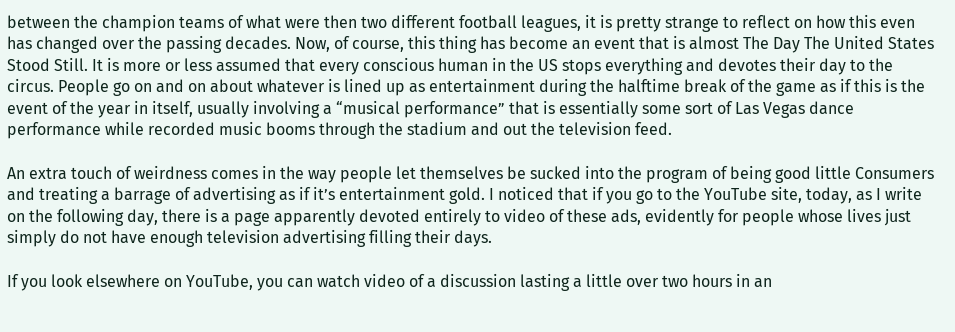between the champion teams of what were then two different football leagues, it is pretty strange to reflect on how this even has changed over the passing decades. Now, of course, this thing has become an event that is almost The Day The United States Stood Still. It is more or less assumed that every conscious human in the US stops everything and devotes their day to the circus. People go on and on about whatever is lined up as entertainment during the halftime break of the game as if this is the event of the year in itself, usually involving a “musical performance” that is essentially some sort of Las Vegas dance performance while recorded music booms through the stadium and out the television feed.

An extra touch of weirdness comes in the way people let themselves be sucked into the program of being good little Consumers and treating a barrage of advertising as if it’s entertainment gold. I noticed that if you go to the YouTube site, today, as I write on the following day, there is a page apparently devoted entirely to video of these ads, evidently for people whose lives just simply do not have enough television advertising filling their days.

If you look elsewhere on YouTube, you can watch video of a discussion lasting a little over two hours in an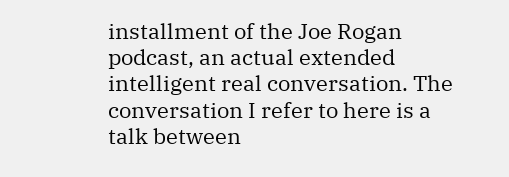installment of the Joe Rogan podcast, an actual extended intelligent real conversation. The conversation I refer to here is a talk between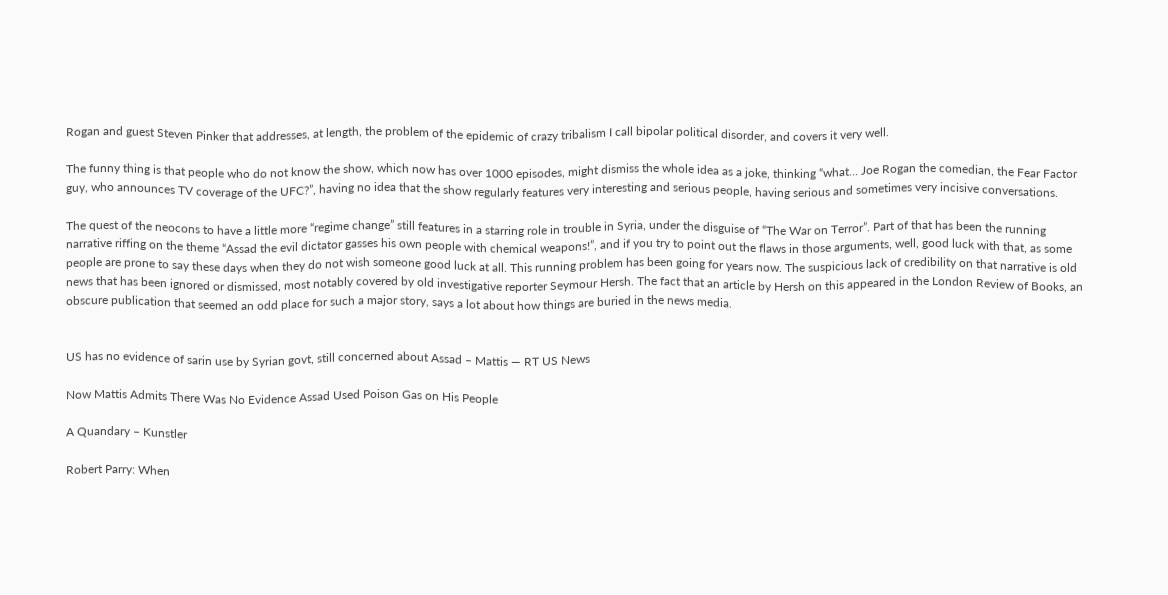Rogan and guest Steven Pinker that addresses, at length, the problem of the epidemic of crazy tribalism I call bipolar political disorder, and covers it very well.

The funny thing is that people who do not know the show, which now has over 1000 episodes, might dismiss the whole idea as a joke, thinking “what… Joe Rogan the comedian, the Fear Factor guy, who announces TV coverage of the UFC?”, having no idea that the show regularly features very interesting and serious people, having serious and sometimes very incisive conversations.

The quest of the neocons to have a little more “regime change” still features in a starring role in trouble in Syria, under the disguise of “The War on Terror”. Part of that has been the running narrative riffing on the theme “Assad the evil dictator gasses his own people with chemical weapons!”, and if you try to point out the flaws in those arguments, well, good luck with that, as some people are prone to say these days when they do not wish someone good luck at all. This running problem has been going for years now. The suspicious lack of credibility on that narrative is old news that has been ignored or dismissed, most notably covered by old investigative reporter Seymour Hersh. The fact that an article by Hersh on this appeared in the London Review of Books, an obscure publication that seemed an odd place for such a major story, says a lot about how things are buried in the news media.


US has no evidence of sarin use by Syrian govt, still concerned about Assad – Mattis — RT US News

Now Mattis Admits There Was No Evidence Assad Used Poison Gas on His People

A Quandary – Kunstler

Robert Parry: When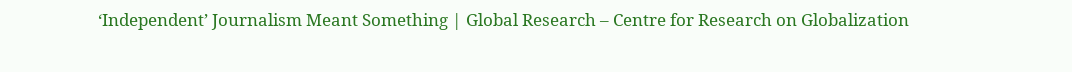‘Independent’ Journalism Meant Something | Global Research – Centre for Research on Globalization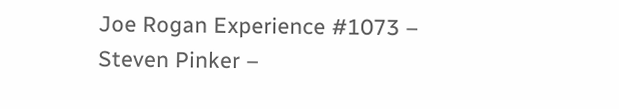Joe Rogan Experience #1073 – Steven Pinker –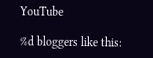YouTube

%d bloggers like this: